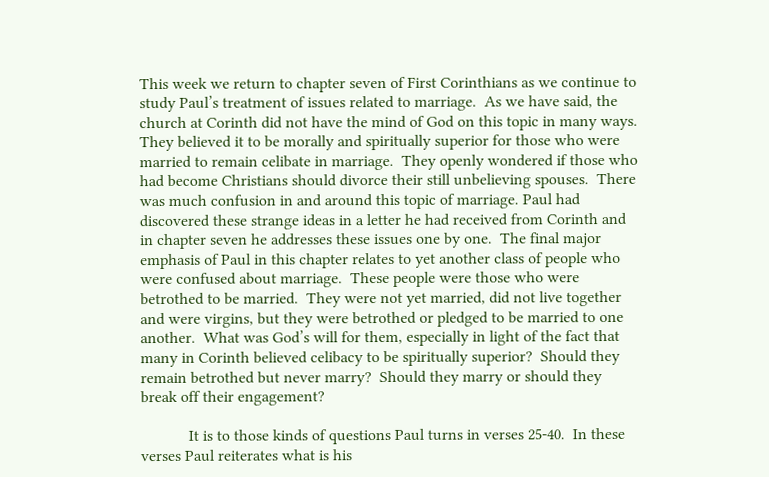This week we return to chapter seven of First Corinthians as we continue to study Paul’s treatment of issues related to marriage.  As we have said, the church at Corinth did not have the mind of God on this topic in many ways.  They believed it to be morally and spiritually superior for those who were married to remain celibate in marriage.  They openly wondered if those who had become Christians should divorce their still unbelieving spouses.  There was much confusion in and around this topic of marriage. Paul had discovered these strange ideas in a letter he had received from Corinth and in chapter seven he addresses these issues one by one.  The final major emphasis of Paul in this chapter relates to yet another class of people who were confused about marriage.  These people were those who were betrothed to be married.  They were not yet married, did not live together and were virgins, but they were betrothed or pledged to be married to one another.  What was God’s will for them, especially in light of the fact that many in Corinth believed celibacy to be spiritually superior?  Should they remain betrothed but never marry?  Should they marry or should they break off their engagement?

            It is to those kinds of questions Paul turns in verses 25-40.  In these verses Paul reiterates what is his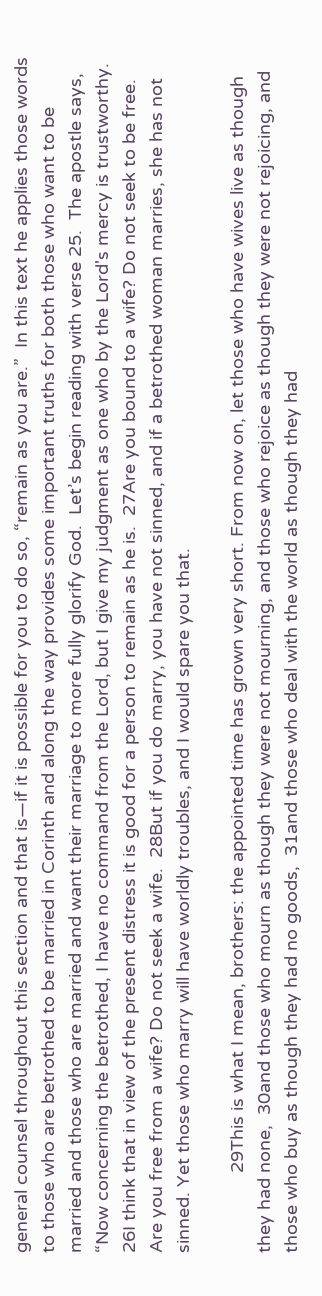general counsel throughout this section and that is—if it is possible for you to do so, “remain as you are.”  In this text he applies those words to those who are betrothed to be married in Corinth and along the way provides some important truths for both those who want to be married and those who are married and want their marriage to more fully glorify God.  Let’s begin reading with verse 25.  The apostle says, “Now concerning the betrothed, I have no command from the Lord, but I give my judgment as one who by the Lord's mercy is trustworthy.  26I think that in view of the present distress it is good for a person to remain as he is.  27Are you bound to a wife? Do not seek to be free. Are you free from a wife? Do not seek a wife.  28But if you do marry, you have not sinned, and if a betrothed woman marries, she has not sinned. Yet those who marry will have worldly troubles, and I would spare you that.

                29This is what I mean, brothers: the appointed time has grown very short. From now on, let those who have wives live as though they had none,  30and those who mourn as though they were not mourning, and those who rejoice as though they were not rejoicing, and those who buy as though they had no goods,  31and those who deal with the world as though they had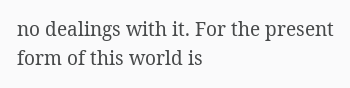no dealings with it. For the present form of this world is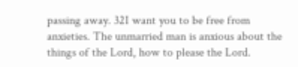passing away. 32I want you to be free from anxieties. The unmarried man is anxious about the things of the Lord, how to please the Lord.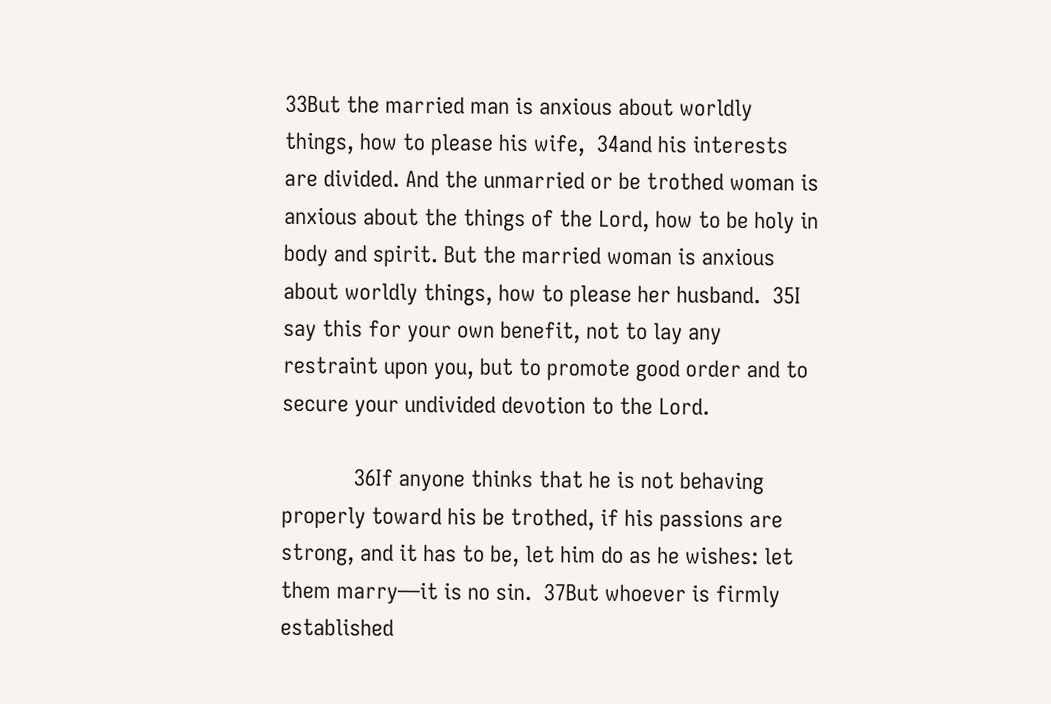33But the married man is anxious about worldly things, how to please his wife,  34and his interests are divided. And the unmarried or be trothed woman is anxious about the things of the Lord, how to be holy in body and spirit. But the married woman is anxious about worldly things, how to please her husband.  35I say this for your own benefit, not to lay any restraint upon you, but to promote good order and to secure your undivided devotion to the Lord.

            36If anyone thinks that he is not behaving properly toward his be trothed, if his passions are strong, and it has to be, let him do as he wishes: let them marry—it is no sin.  37But whoever is firmly established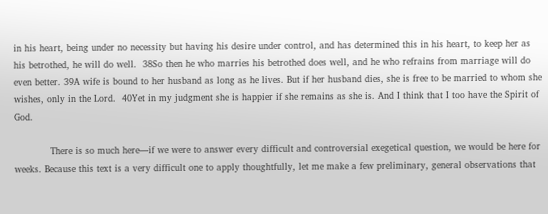in his heart, being under no necessity but having his desire under control, and has determined this in his heart, to keep her as his betrothed, he will do well.  38So then he who marries his betrothed does well, and he who refrains from marriage will do even better. 39A wife is bound to her husband as long as he lives. But if her husband dies, she is free to be married to whom she wishes, only in the Lord.  40Yet in my judgment she is happier if she remains as she is. And I think that I too have the Spirit of God.

            There is so much here—if we were to answer every difficult and controversial exegetical question, we would be here for weeks. Because this text is a very difficult one to apply thoughtfully, let me make a few preliminary, general observations that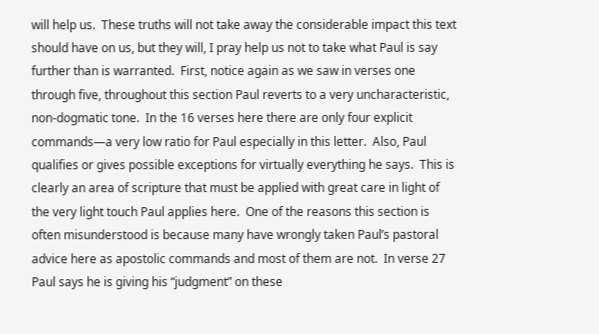will help us.  These truths will not take away the considerable impact this text should have on us, but they will, I pray help us not to take what Paul is say further than is warranted.  First, notice again as we saw in verses one through five, throughout this section Paul reverts to a very uncharacteristic, non-dogmatic tone.  In the 16 verses here there are only four explicit commands—a very low ratio for Paul especially in this letter.  Also, Paul qualifies or gives possible exceptions for virtually everything he says.  This is clearly an area of scripture that must be applied with great care in light of the very light touch Paul applies here.  One of the reasons this section is often misunderstood is because many have wrongly taken Paul’s pastoral advice here as apostolic commands and most of them are not.  In verse 27 Paul says he is giving his “judgment” on these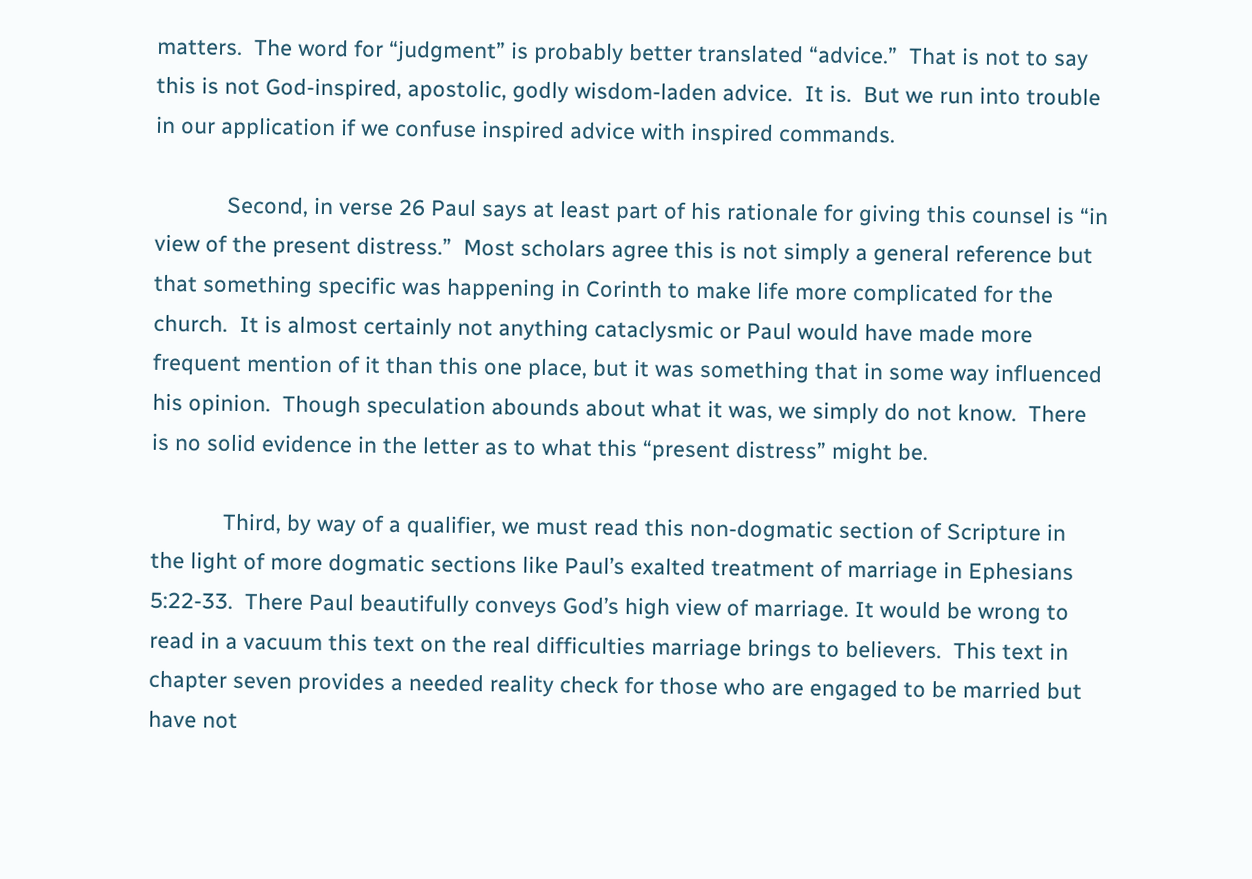matters.  The word for “judgment” is probably better translated “advice.”  That is not to say this is not God-inspired, apostolic, godly wisdom-laden advice.  It is.  But we run into trouble in our application if we confuse inspired advice with inspired commands.

            Second, in verse 26 Paul says at least part of his rationale for giving this counsel is “in view of the present distress.”  Most scholars agree this is not simply a general reference but that something specific was happening in Corinth to make life more complicated for the church.  It is almost certainly not anything cataclysmic or Paul would have made more frequent mention of it than this one place, but it was something that in some way influenced his opinion.  Though speculation abounds about what it was, we simply do not know.  There is no solid evidence in the letter as to what this “present distress” might be.

            Third, by way of a qualifier, we must read this non-dogmatic section of Scripture in the light of more dogmatic sections like Paul’s exalted treatment of marriage in Ephesians 5:22-33.  There Paul beautifully conveys God’s high view of marriage. It would be wrong to read in a vacuum this text on the real difficulties marriage brings to believers.  This text in chapter seven provides a needed reality check for those who are engaged to be married but have not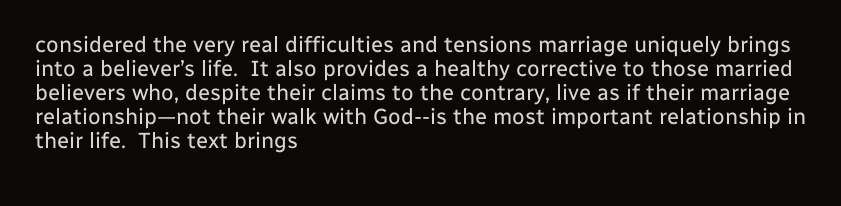considered the very real difficulties and tensions marriage uniquely brings into a believer’s life.  It also provides a healthy corrective to those married believers who, despite their claims to the contrary, live as if their marriage relationship—not their walk with God--is the most important relationship in their life.  This text brings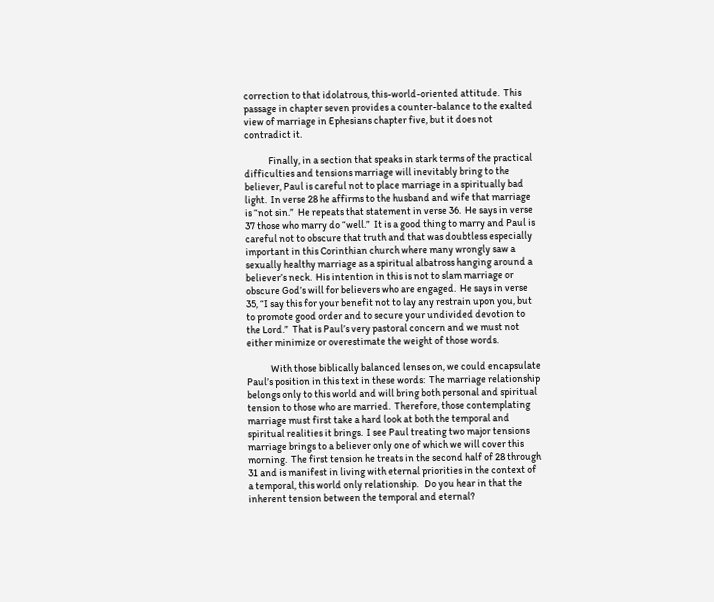correction to that idolatrous, this-world-oriented attitude.  This passage in chapter seven provides a counter-balance to the exalted view of marriage in Ephesians chapter five, but it does not contradict it.

            Finally, in a section that speaks in stark terms of the practical difficulties and tensions marriage will inevitably bring to the believer, Paul is careful not to place marriage in a spiritually bad light.  In verse 28 he affirms to the husband and wife that marriage is “not sin.”  He repeats that statement in verse 36.  He says in verse 37 those who marry do “well.”  It is a good thing to marry and Paul is careful not to obscure that truth and that was doubtless especially important in this Corinthian church where many wrongly saw a sexually healthy marriage as a spiritual albatross hanging around a believer’s neck.  His intention in this is not to slam marriage or obscure God’s will for believers who are engaged.  He says in verse 35, “I say this for your benefit not to lay any restrain upon you, but to promote good order and to secure your undivided devotion to the Lord.”  That is Paul’s very pastoral concern and we must not either minimize or overestimate the weight of those words.

            With those biblically balanced lenses on, we could encapsulate Paul’s position in this text in these words:  The marriage relationship belongs only to this world and will bring both personal and spiritual tension to those who are married.  Therefore, those contemplating marriage must first take a hard look at both the temporal and spiritual realities it brings.  I see Paul treating two major tensions marriage brings to a believer only one of which we will cover this morning.  The first tension he treats in the second half of 28 through 31 and is manifest in living with eternal priorities in the context of a temporal, this world only relationship.   Do you hear in that the inherent tension between the temporal and eternal?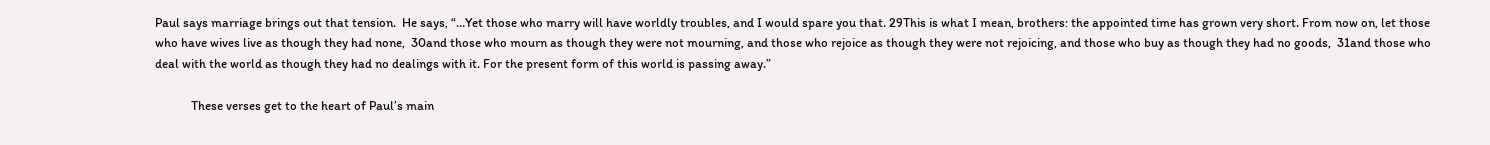Paul says marriage brings out that tension.  He says, “…Yet those who marry will have worldly troubles, and I would spare you that. 29This is what I mean, brothers: the appointed time has grown very short. From now on, let those who have wives live as though they had none,  30and those who mourn as though they were not mourning, and those who rejoice as though they were not rejoicing, and those who buy as though they had no goods,  31and those who deal with the world as though they had no dealings with it. For the present form of this world is passing away.”

            These verses get to the heart of Paul’s main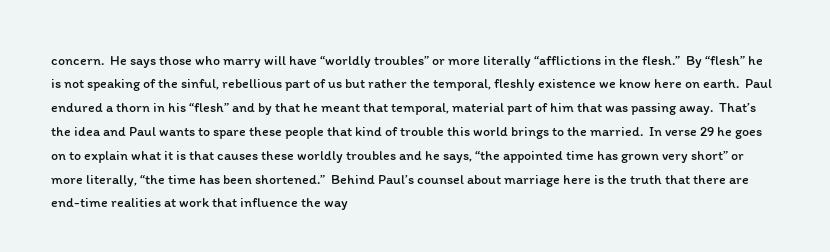concern.  He says those who marry will have “worldly troubles” or more literally “afflictions in the flesh.”  By “flesh” he is not speaking of the sinful, rebellious part of us but rather the temporal, fleshly existence we know here on earth.  Paul endured a thorn in his “flesh” and by that he meant that temporal, material part of him that was passing away.  That’s the idea and Paul wants to spare these people that kind of trouble this world brings to the married.  In verse 29 he goes on to explain what it is that causes these worldly troubles and he says, “the appointed time has grown very short” or more literally, “the time has been shortened.”  Behind Paul’s counsel about marriage here is the truth that there are end-time realities at work that influence the way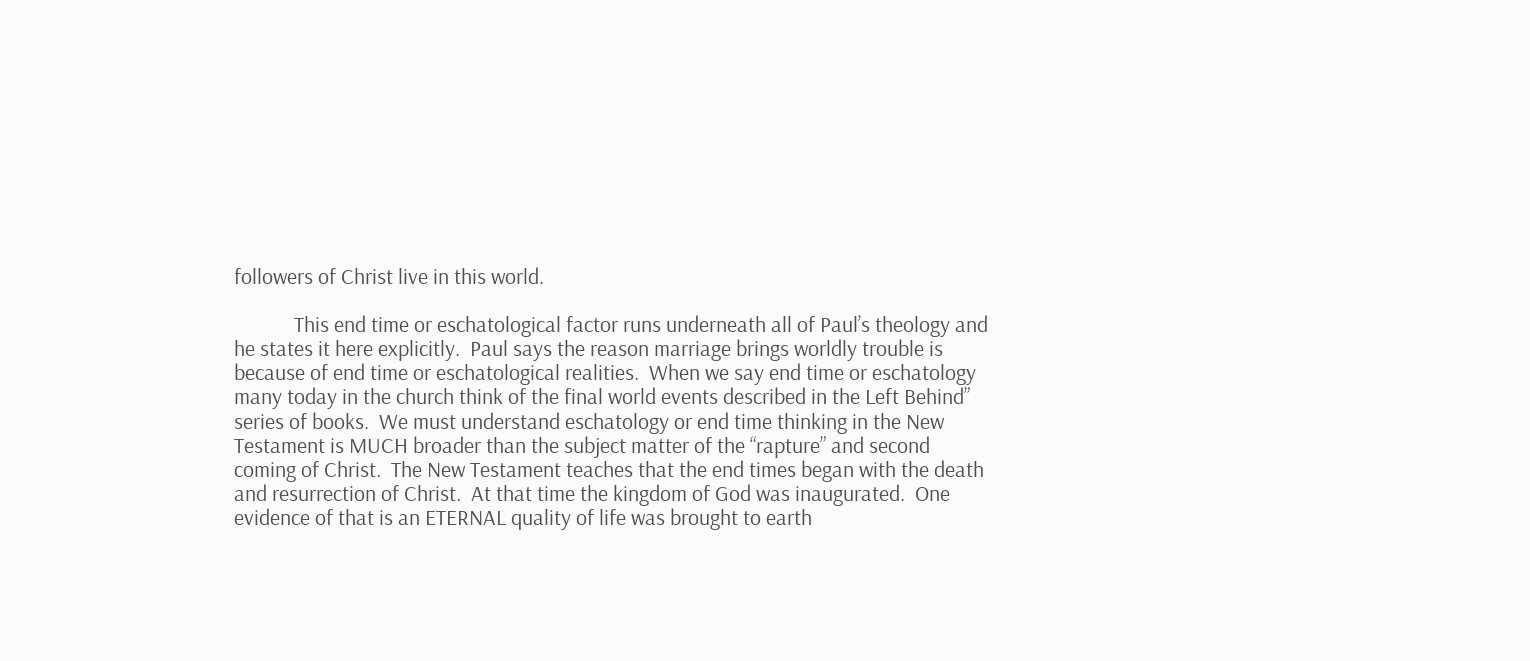followers of Christ live in this world.

            This end time or eschatological factor runs underneath all of Paul’s theology and he states it here explicitly.  Paul says the reason marriage brings worldly trouble is because of end time or eschatological realities.  When we say end time or eschatology many today in the church think of the final world events described in the Left Behind” series of books.  We must understand eschatology or end time thinking in the New Testament is MUCH broader than the subject matter of the “rapture” and second coming of Christ.  The New Testament teaches that the end times began with the death and resurrection of Christ.  At that time the kingdom of God was inaugurated.  One evidence of that is an ETERNAL quality of life was brought to earth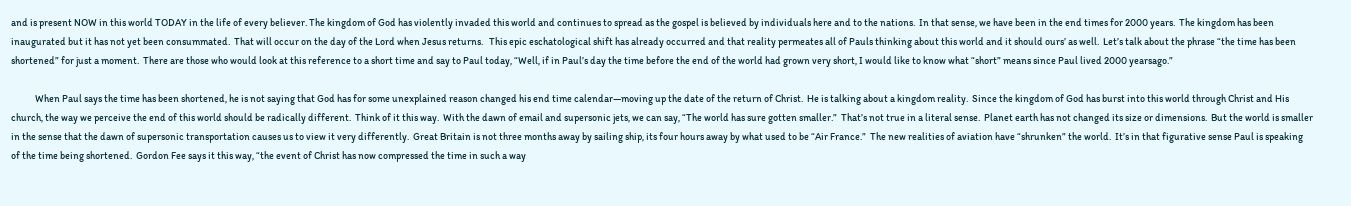and is present NOW in this world TODAY in the life of every believer. The kingdom of God has violently invaded this world and continues to spread as the gospel is believed by individuals here and to the nations.  In that sense, we have been in the end times for 2000 years.  The kingdom has been inaugurated but it has not yet been consummated.  That will occur on the day of the Lord when Jesus returns.   This epic eschatological shift has already occurred and that reality permeates all of Pauls thinking about this world and it should ours’ as well.  Let’s talk about the phrase “the time has been shortened” for just a moment.  There are those who would look at this reference to a short time and say to Paul today, “Well, if in Paul’s day the time before the end of the world had grown very short, I would like to know what “short” means since Paul lived 2000 yearsago.”

            When Paul says the time has been shortened, he is not saying that God has for some unexplained reason changed his end time calendar—moving up the date of the return of Christ.  He is talking about a kingdom reality.  Since the kingdom of God has burst into this world through Christ and His church, the way we perceive the end of this world should be radically different.  Think of it this way.  With the dawn of email and supersonic jets, we can say, “The world has sure gotten smaller.”  That’s not true in a literal sense.  Planet earth has not changed its size or dimensions.  But the world is smaller in the sense that the dawn of supersonic transportation causes us to view it very differently.  Great Britain is not three months away by sailing ship, its four hours away by what used to be “Air France.”  The new realities of aviation have “shrunken” the world.  It’s in that figurative sense Paul is speaking of the time being shortened.  Gordon Fee says it this way, “the event of Christ has now compressed the time in such a way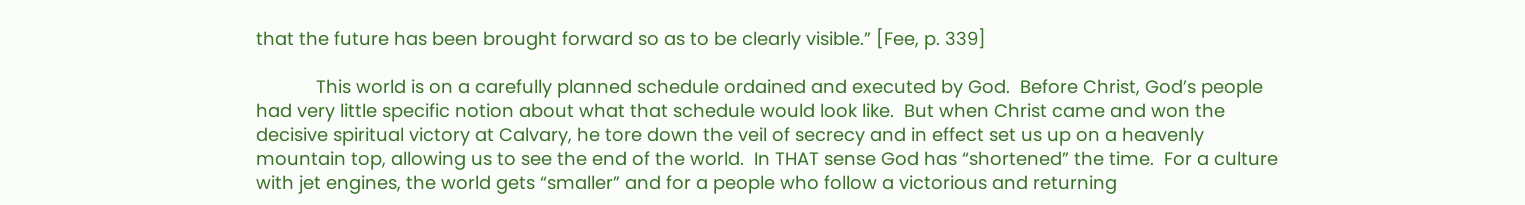that the future has been brought forward so as to be clearly visible.” [Fee, p. 339]

            This world is on a carefully planned schedule ordained and executed by God.  Before Christ, God’s people had very little specific notion about what that schedule would look like.  But when Christ came and won the decisive spiritual victory at Calvary, he tore down the veil of secrecy and in effect set us up on a heavenly mountain top, allowing us to see the end of the world.  In THAT sense God has “shortened” the time.  For a culture with jet engines, the world gets “smaller” and for a people who follow a victorious and returning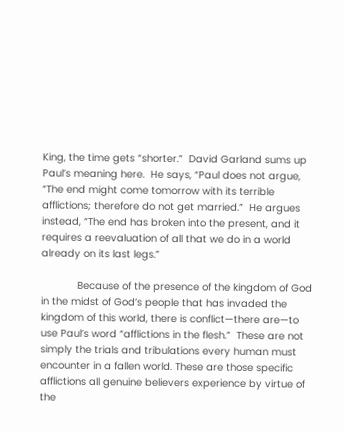King, the time gets “shorter.”  David Garland sums up Paul’s meaning here.  He says, “Paul does not argue, “The end might come tomorrow with its terrible afflictions; therefore do not get married.”  He argues instead, “The end has broken into the present, and it requires a reevaluation of all that we do in a world already on its last legs.”

            Because of the presence of the kingdom of God in the midst of God’s people that has invaded the kingdom of this world, there is conflict—there are—to use Paul’s word “afflictions in the flesh.”  These are not simply the trials and tribulations every human must encounter in a fallen world. These are those specific afflictions all genuine believers experience by virtue of the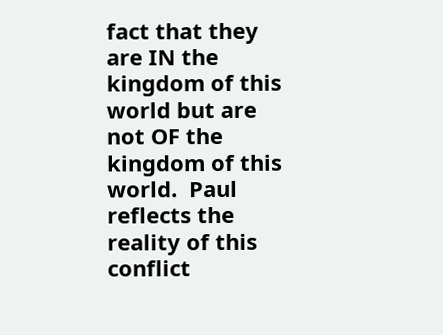fact that they are IN the kingdom of this world but are not OF the kingdom of this world.  Paul reflects the reality of this conflict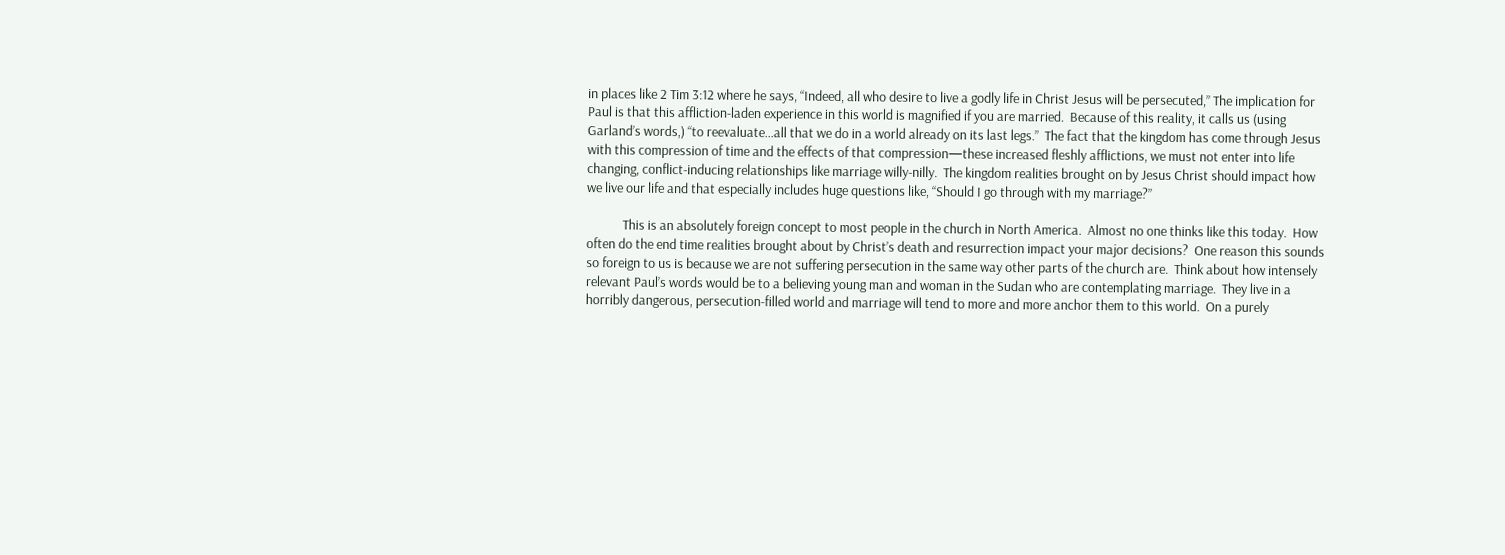in places like 2 Tim 3:12 where he says, “Indeed, all who desire to live a godly life in Christ Jesus will be persecuted,” The implication for Paul is that this affliction-laden experience in this world is magnified if you are married.  Because of this reality, it calls us (using Garland’s words,) “to reevaluate…all that we do in a world already on its last legs.”  The fact that the kingdom has come through Jesus with this compression of time and the effects of that compression—these increased fleshly afflictions, we must not enter into life changing, conflict-inducing relationships like marriage willy-nilly.  The kingdom realities brought on by Jesus Christ should impact how we live our life and that especially includes huge questions like, “Should I go through with my marriage?”

            This is an absolutely foreign concept to most people in the church in North America.  Almost no one thinks like this today.  How often do the end time realities brought about by Christ’s death and resurrection impact your major decisions?  One reason this sounds so foreign to us is because we are not suffering persecution in the same way other parts of the church are.  Think about how intensely relevant Paul’s words would be to a believing young man and woman in the Sudan who are contemplating marriage.  They live in a horribly dangerous, persecution-filled world and marriage will tend to more and more anchor them to this world.  On a purely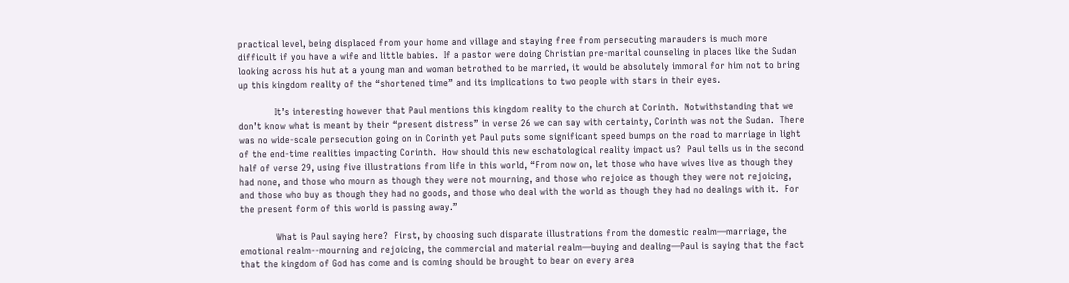practical level, being displaced from your home and village and staying free from persecuting marauders is much more difficult if you have a wife and little babies.  If a pastor were doing Christian pre-marital counseling in places like the Sudan looking across his hut at a young man and woman betrothed to be married, it would be absolutely immoral for him not to bring up this kingdom reality of the “shortened time” and its implications to two people with stars in their eyes.

            It’s interesting however that Paul mentions this kingdom reality to the church at Corinth.  Notwithstanding that we don’t know what is meant by their “present distress” in verse 26 we can say with certainty, Corinth was not the Sudan.  There was no wide-scale persecution going on in Corinth yet Paul puts some significant speed bumps on the road to marriage in light of the end-time realities impacting Corinth.  How should this new eschatological reality impact us?  Paul tells us in the second half of verse 29, using five illustrations from life in this world, “From now on, let those who have wives live as though they had none, and those who mourn as though they were not mourning, and those who rejoice as though they were not rejoicing, and those who buy as though they had no goods, and those who deal with the world as though they had no dealings with it.  For the present form of this world is passing away.”

            What is Paul saying here?  First, by choosing such disparate illustrations from the domestic realm—marriage, the emotional realm--mourning and rejoicing, the commercial and material realm—buying and dealing—Paul is saying that the fact that the kingdom of God has come and is coming should be brought to bear on every area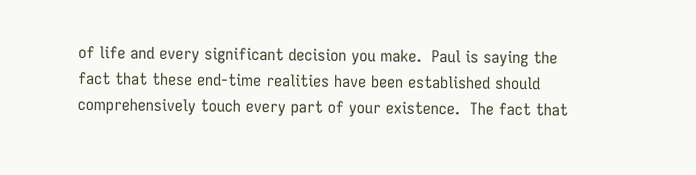of life and every significant decision you make.  Paul is saying the fact that these end-time realities have been established should comprehensively touch every part of your existence.  The fact that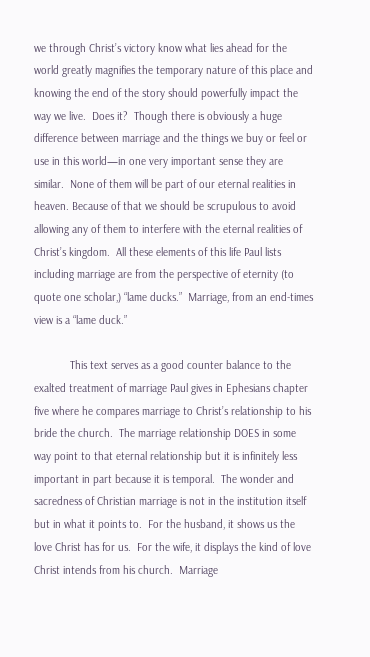we through Christ’s victory know what lies ahead for the world greatly magnifies the temporary nature of this place and knowing the end of the story should powerfully impact the way we live.  Does it?  Though there is obviously a huge difference between marriage and the things we buy or feel or use in this world—in one very important sense they are similar.  None of them will be part of our eternal realities in heaven. Because of that we should be scrupulous to avoid allowing any of them to interfere with the eternal realities of Christ’s kingdom.  All these elements of this life Paul lists including marriage are from the perspective of eternity (to quote one scholar,) “lame ducks.”  Marriage, from an end-times view is a “lame duck.”

            This text serves as a good counter balance to the exalted treatment of marriage Paul gives in Ephesians chapter five where he compares marriage to Christ’s relationship to his bride the church.  The marriage relationship DOES in some way point to that eternal relationship but it is infinitely less important in part because it is temporal.  The wonder and sacredness of Christian marriage is not in the institution itself but in what it points to.  For the husband, it shows us the love Christ has for us.  For the wife, it displays the kind of love Christ intends from his church.  Marriage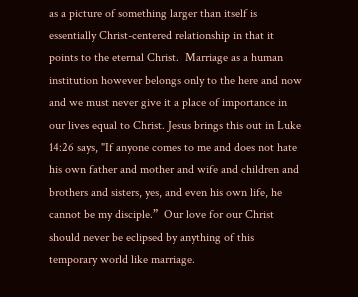as a picture of something larger than itself is essentially Christ-centered relationship in that it points to the eternal Christ.  Marriage as a human institution however belongs only to the here and now and we must never give it a place of importance in our lives equal to Christ. Jesus brings this out in Luke 14:26 says, "If anyone comes to me and does not hate his own father and mother and wife and children and brothers and sisters, yes, and even his own life, he cannot be my disciple.”  Our love for our Christ should never be eclipsed by anything of this temporary world like marriage.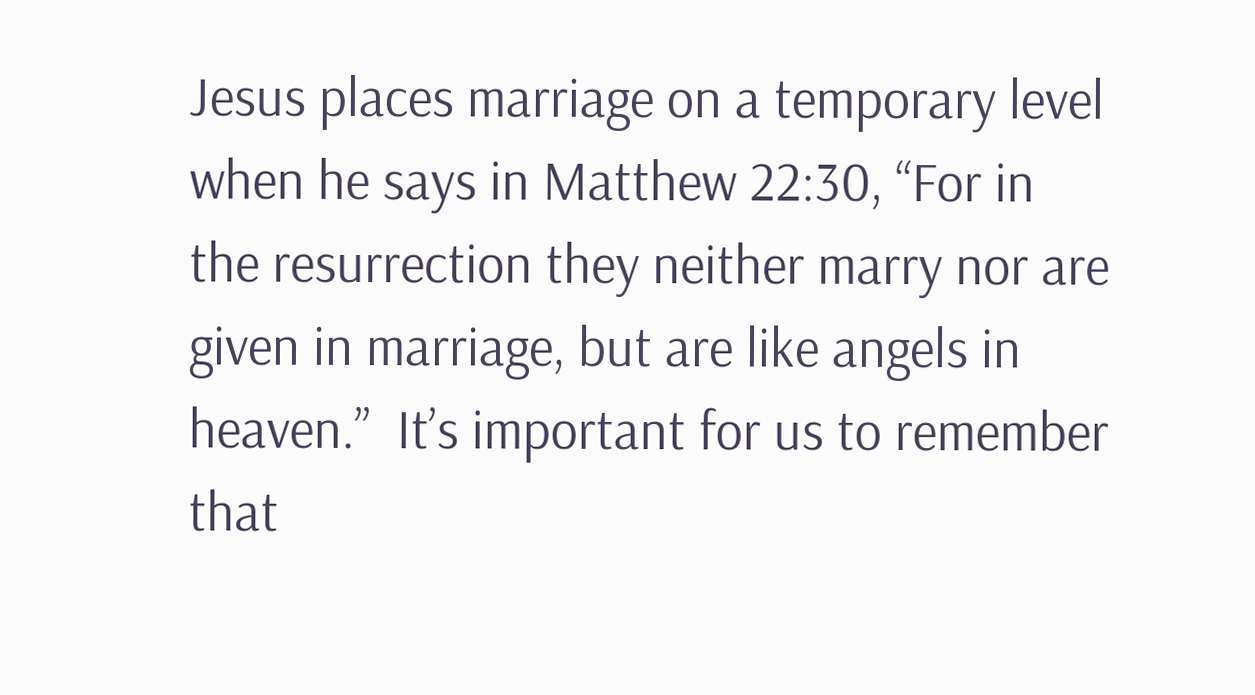Jesus places marriage on a temporary level when he says in Matthew 22:30, “For in the resurrection they neither marry nor are given in marriage, but are like angels in heaven.”  It’s important for us to remember that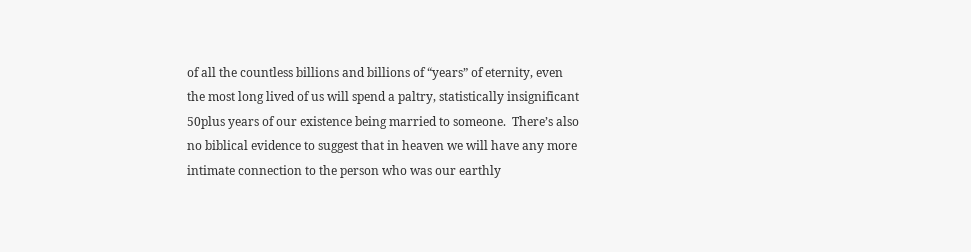of all the countless billions and billions of “years” of eternity, even the most long lived of us will spend a paltry, statistically insignificant 50plus years of our existence being married to someone.  There’s also no biblical evidence to suggest that in heaven we will have any more intimate connection to the person who was our earthly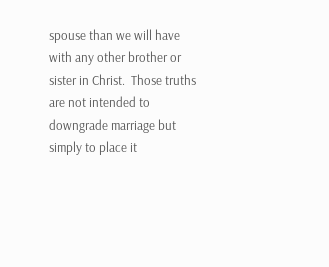spouse than we will have with any other brother or sister in Christ.  Those truths are not intended to downgrade marriage but simply to place it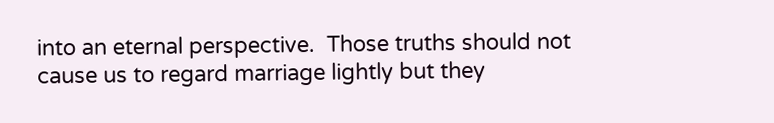into an eternal perspective.  Those truths should not cause us to regard marriage lightly but they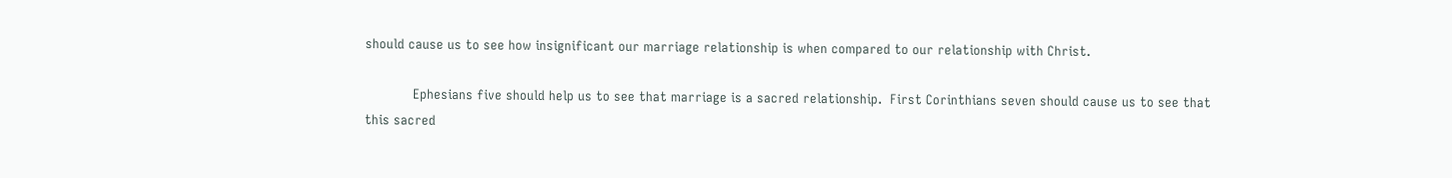should cause us to see how insignificant our marriage relationship is when compared to our relationship with Christ.

            Ephesians five should help us to see that marriage is a sacred relationship.  First Corinthians seven should cause us to see that this sacred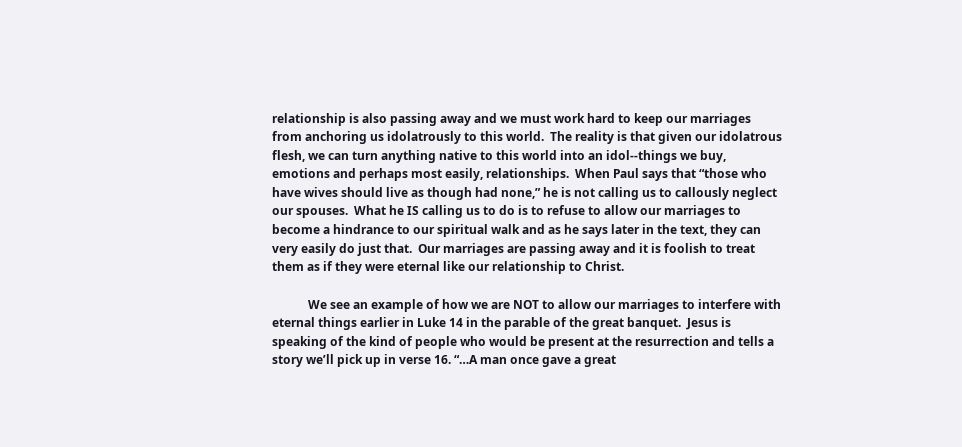relationship is also passing away and we must work hard to keep our marriages from anchoring us idolatrously to this world.  The reality is that given our idolatrous flesh, we can turn anything native to this world into an idol--things we buy, emotions and perhaps most easily, relationships.  When Paul says that “those who have wives should live as though had none,” he is not calling us to callously neglect our spouses.  What he IS calling us to do is to refuse to allow our marriages to become a hindrance to our spiritual walk and as he says later in the text, they can very easily do just that.  Our marriages are passing away and it is foolish to treat them as if they were eternal like our relationship to Christ.

            We see an example of how we are NOT to allow our marriages to interfere with eternal things earlier in Luke 14 in the parable of the great banquet.  Jesus is speaking of the kind of people who would be present at the resurrection and tells a story we’ll pick up in verse 16. “…A man once gave a great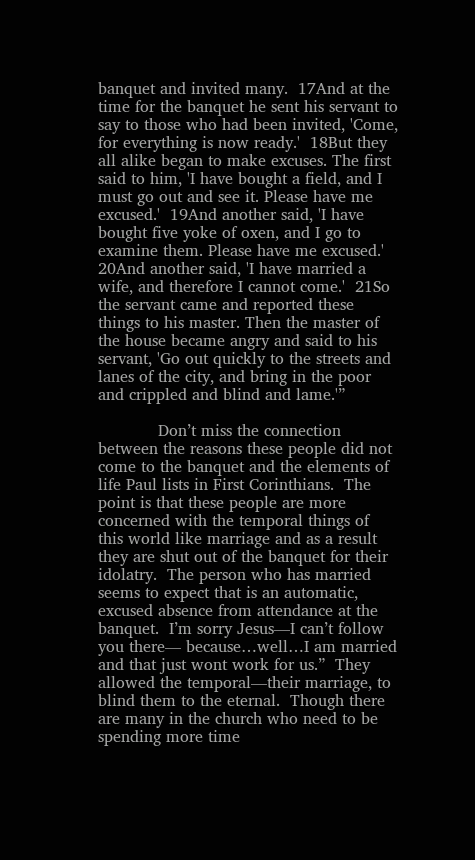banquet and invited many.  17And at the time for the banquet he sent his servant to say to those who had been invited, 'Come, for everything is now ready.'  18But they all alike began to make excuses. The first said to him, 'I have bought a field, and I must go out and see it. Please have me excused.'  19And another said, 'I have bought five yoke of oxen, and I go to examine them. Please have me excused.'  20And another said, 'I have married a wife, and therefore I cannot come.'  21So the servant came and reported these things to his master. Then the master of the house became angry and said to his servant, 'Go out quickly to the streets and lanes of the city, and bring in the poor and crippled and blind and lame.'”

            Don’t miss the connection between the reasons these people did not come to the banquet and the elements of life Paul lists in First Corinthians.  The point is that these people are more concerned with the temporal things of this world like marriage and as a result they are shut out of the banquet for their idolatry.  The person who has married seems to expect that is an automatic, excused absence from attendance at the banquet.  I’m sorry Jesus—I can’t follow you there— because…well…I am married and that just wont work for us.”  They allowed the temporal—their marriage, to blind them to the eternal.  Though there are many in the church who need to be spending more time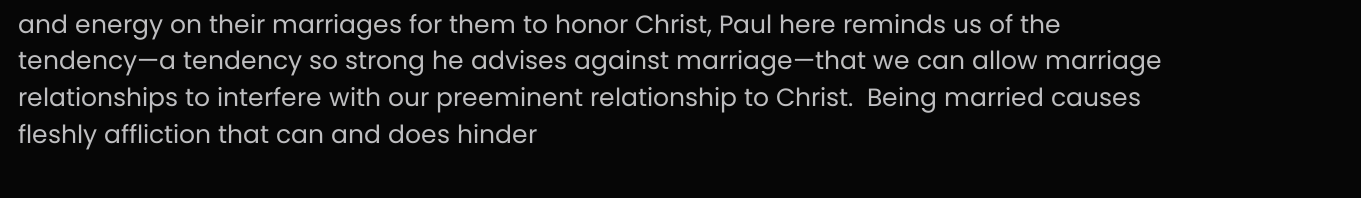and energy on their marriages for them to honor Christ, Paul here reminds us of the tendency—a tendency so strong he advises against marriage—that we can allow marriage relationships to interfere with our preeminent relationship to Christ.  Being married causes fleshly affliction that can and does hinder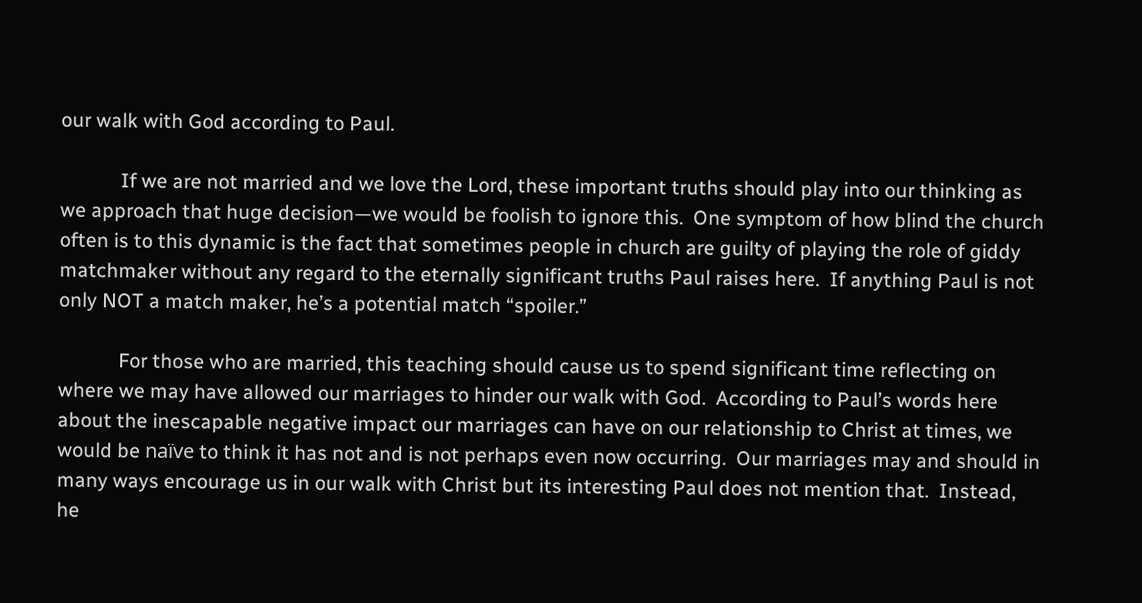our walk with God according to Paul.

            If we are not married and we love the Lord, these important truths should play into our thinking as we approach that huge decision—we would be foolish to ignore this.  One symptom of how blind the church often is to this dynamic is the fact that sometimes people in church are guilty of playing the role of giddy matchmaker without any regard to the eternally significant truths Paul raises here.  If anything Paul is not only NOT a match maker, he’s a potential match “spoiler.”

            For those who are married, this teaching should cause us to spend significant time reflecting on where we may have allowed our marriages to hinder our walk with God.  According to Paul’s words here about the inescapable negative impact our marriages can have on our relationship to Christ at times, we would be naïve to think it has not and is not perhaps even now occurring.  Our marriages may and should in many ways encourage us in our walk with Christ but its interesting Paul does not mention that.  Instead, he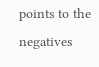points to the negatives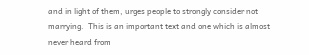and in light of them, urges people to strongly consider not marrying.  This is an important text and one which is almost never heard from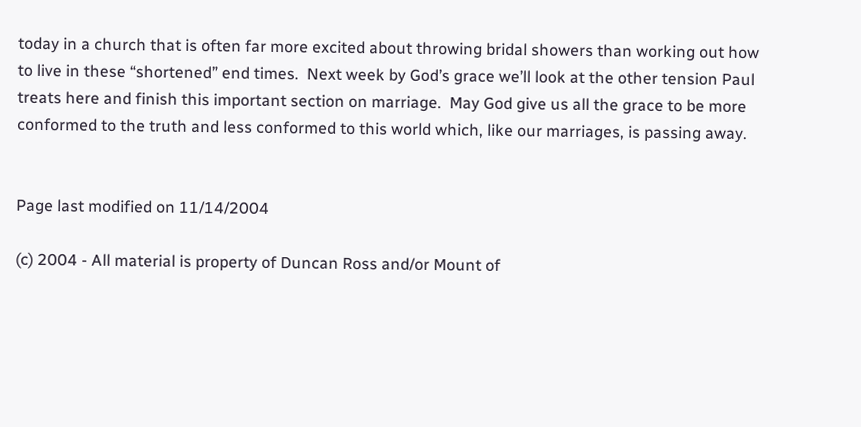today in a church that is often far more excited about throwing bridal showers than working out how to live in these “shortened” end times.  Next week by God’s grace we’ll look at the other tension Paul treats here and finish this important section on marriage.  May God give us all the grace to be more conformed to the truth and less conformed to this world which, like our marriages, is passing away.


Page last modified on 11/14/2004

(c) 2004 - All material is property of Duncan Ross and/or Mount of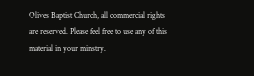Olives Baptist Church, all commercial rights are reserved. Please feel free to use any of this material in your minstry.